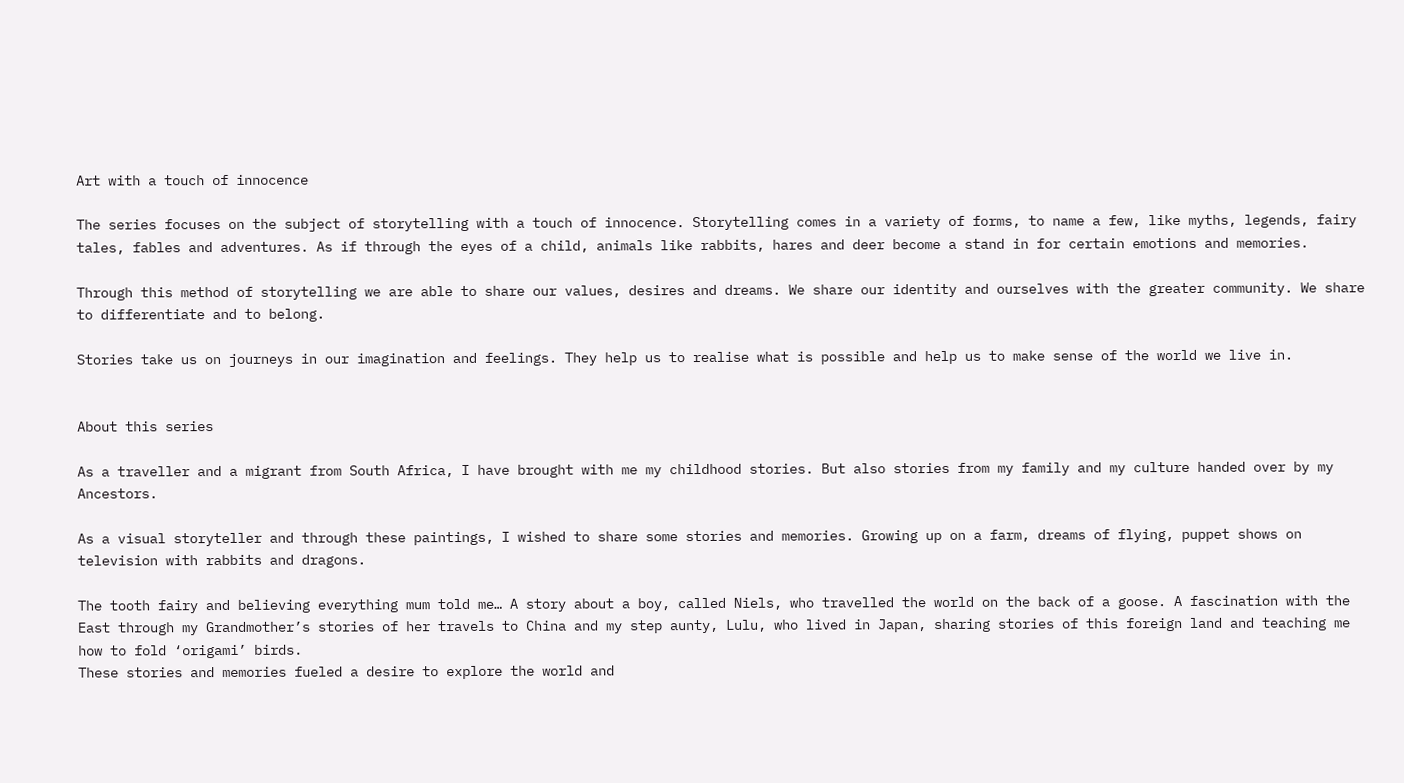Art with a touch of innocence

The series focuses on the subject of storytelling with a touch of innocence. Storytelling comes in a variety of forms, to name a few, like myths, legends, fairy tales, fables and adventures. As if through the eyes of a child, animals like rabbits, hares and deer become a stand in for certain emotions and memories.

Through this method of storytelling we are able to share our values, desires and dreams. We share our identity and ourselves with the greater community. We share to differentiate and to belong.

Stories take us on journeys in our imagination and feelings. They help us to realise what is possible and help us to make sense of the world we live in.


About this series

As a traveller and a migrant from South Africa, I have brought with me my childhood stories. But also stories from my family and my culture handed over by my Ancestors.

As a visual storyteller and through these paintings, I wished to share some stories and memories. Growing up on a farm, dreams of flying, puppet shows on television with rabbits and dragons.

The tooth fairy and believing everything mum told me… A story about a boy, called Niels, who travelled the world on the back of a goose. A fascination with the East through my Grandmother’s stories of her travels to China and my step aunty, Lulu, who lived in Japan, sharing stories of this foreign land and teaching me how to fold ‘origami’ birds.
These stories and memories fueled a desire to explore the world and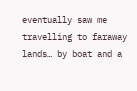eventually saw me travelling to faraway lands… by boat and a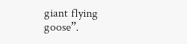giant flying goose”.